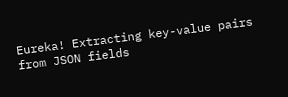Eureka! Extracting key-value pairs from JSON fields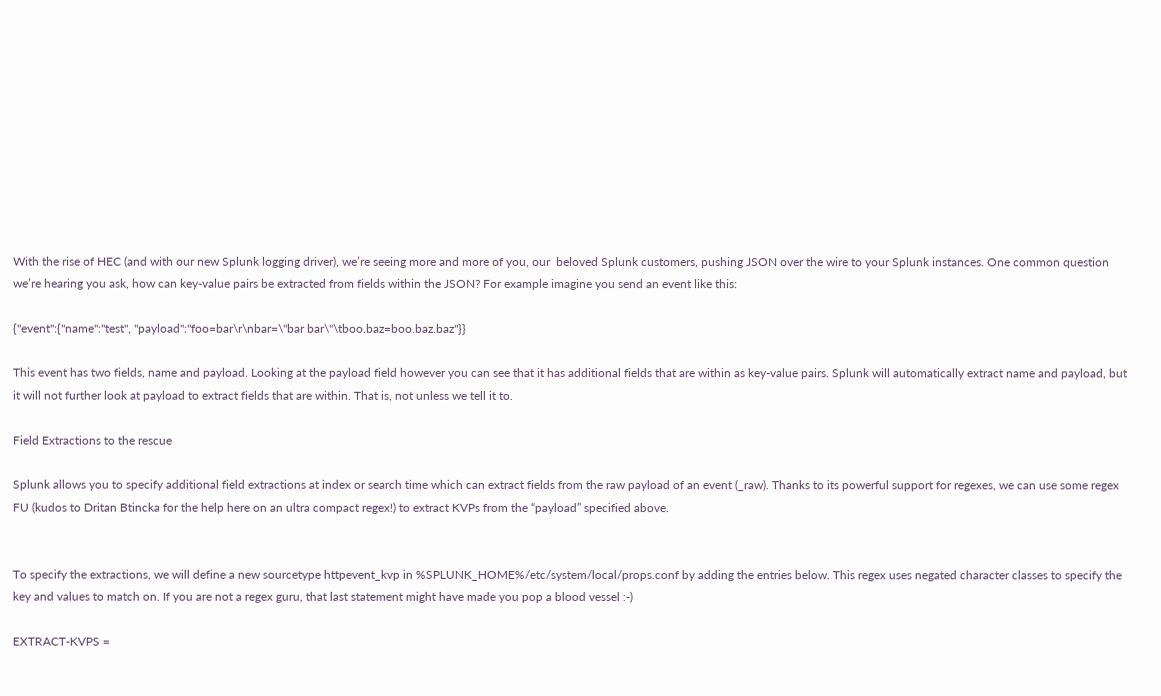With the rise of HEC (and with our new Splunk logging driver), we’re seeing more and more of you, our  beloved Splunk customers, pushing JSON over the wire to your Splunk instances. One common question we’re hearing you ask, how can key-value pairs be extracted from fields within the JSON? For example imagine you send an event like this:

{"event":{"name":"test", "payload":"foo=bar\r\nbar=\"bar bar\"\tboo.baz=boo.baz.baz"}}

This event has two fields, name and payload. Looking at the payload field however you can see that it has additional fields that are within as key-value pairs. Splunk will automatically extract name and payload, but it will not further look at payload to extract fields that are within. That is, not unless we tell it to.

Field Extractions to the rescue

Splunk allows you to specify additional field extractions at index or search time which can extract fields from the raw payload of an event (_raw). Thanks to its powerful support for regexes, we can use some regex FU (kudos to Dritan Btincka for the help here on an ultra compact regex!) to extract KVPs from the “payload” specified above.


To specify the extractions, we will define a new sourcetype httpevent_kvp in %SPLUNK_HOME%/etc/system/local/props.conf by adding the entries below. This regex uses negated character classes to specify the key and values to match on. If you are not a regex guru, that last statement might have made you pop a blood vessel :-)

EXTRACT-KVPS =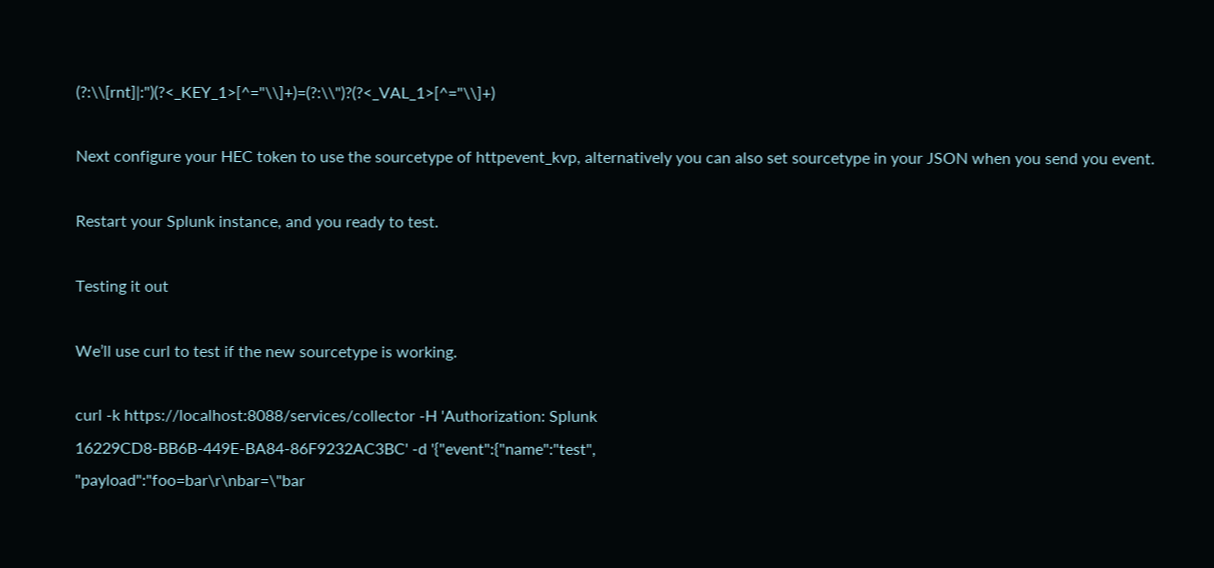(?:\\[rnt]|:")(?<_KEY_1>[^="\\]+)=(?:\\")?(?<_VAL_1>[^="\\]+)

Next configure your HEC token to use the sourcetype of httpevent_kvp, alternatively you can also set sourcetype in your JSON when you send you event.

Restart your Splunk instance, and you ready to test.

Testing it out

We’ll use curl to test if the new sourcetype is working.

curl -k https://localhost:8088/services/collector -H 'Authorization: Splunk
16229CD8-BB6B-449E-BA84-86F9232AC3BC' -d '{"event":{"name":"test",
"payload":"foo=bar\r\nbar=\"bar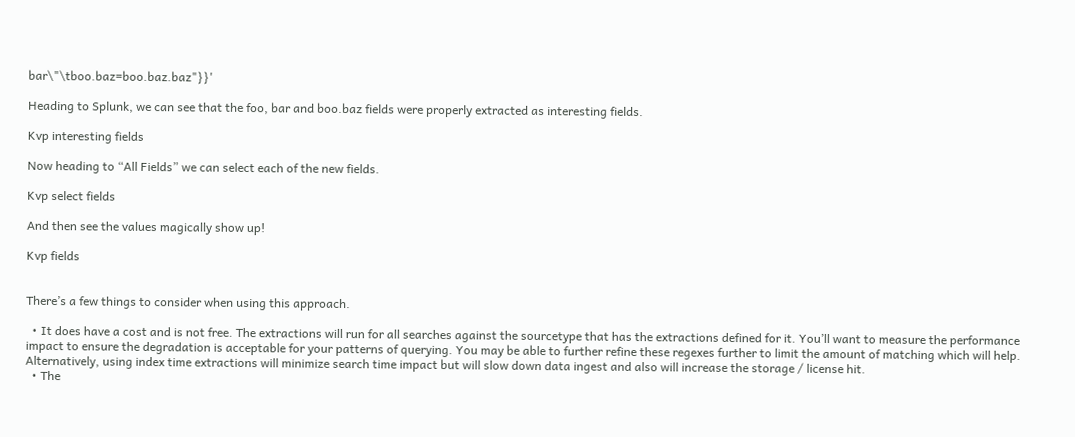bar\"\tboo.baz=boo.baz.baz"}}'

Heading to Splunk, we can see that the foo, bar and boo.baz fields were properly extracted as interesting fields.

Kvp interesting fields

Now heading to “All Fields” we can select each of the new fields.

Kvp select fields

And then see the values magically show up!

Kvp fields


There’s a few things to consider when using this approach.

  • It does have a cost and is not free. The extractions will run for all searches against the sourcetype that has the extractions defined for it. You’ll want to measure the performance impact to ensure the degradation is acceptable for your patterns of querying. You may be able to further refine these regexes further to limit the amount of matching which will help. Alternatively, using index time extractions will minimize search time impact but will slow down data ingest and also will increase the storage / license hit.
  • The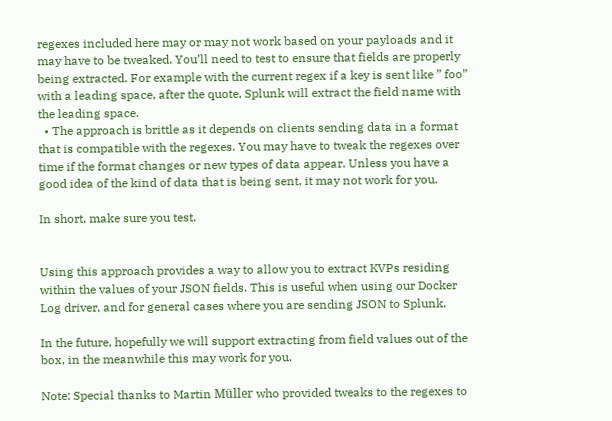regexes included here may or may not work based on your payloads and it may have to be tweaked. You’ll need to test to ensure that fields are properly being extracted. For example with the current regex if a key is sent like ” foo” with a leading space, after the quote, Splunk will extract the field name with the leading space.
  • The approach is brittle as it depends on clients sending data in a format that is compatible with the regexes. You may have to tweak the regexes over time if the format changes or new types of data appear. Unless you have a good idea of the kind of data that is being sent, it may not work for you.

In short, make sure you test.


Using this approach provides a way to allow you to extract KVPs residing within the values of your JSON fields. This is useful when using our Docker Log driver, and for general cases where you are sending JSON to Splunk.

In the future, hopefully we will support extracting from field values out of the box, in the meanwhile this may work for you.

Note: Special thanks to Martin Müller who provided tweaks to the regexes to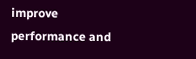improve performance and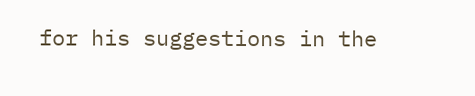for his suggestions in the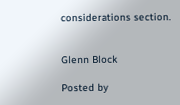considerations section.


Glenn Block

Posted by